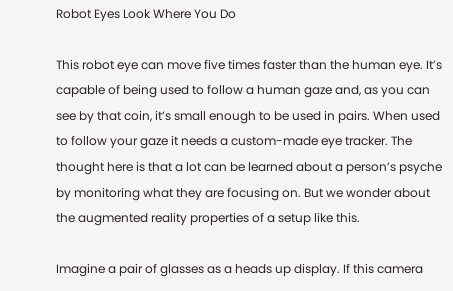Robot Eyes Look Where You Do

This robot eye can move five times faster than the human eye. It’s capable of being used to follow a human gaze and, as you can see by that coin, it’s small enough to be used in pairs. When used to follow your gaze it needs a custom-made eye tracker. The thought here is that a lot can be learned about a person’s psyche by monitoring what they are focusing on. But we wonder about the augmented reality properties of a setup like this.

Imagine a pair of glasses as a heads up display. If this camera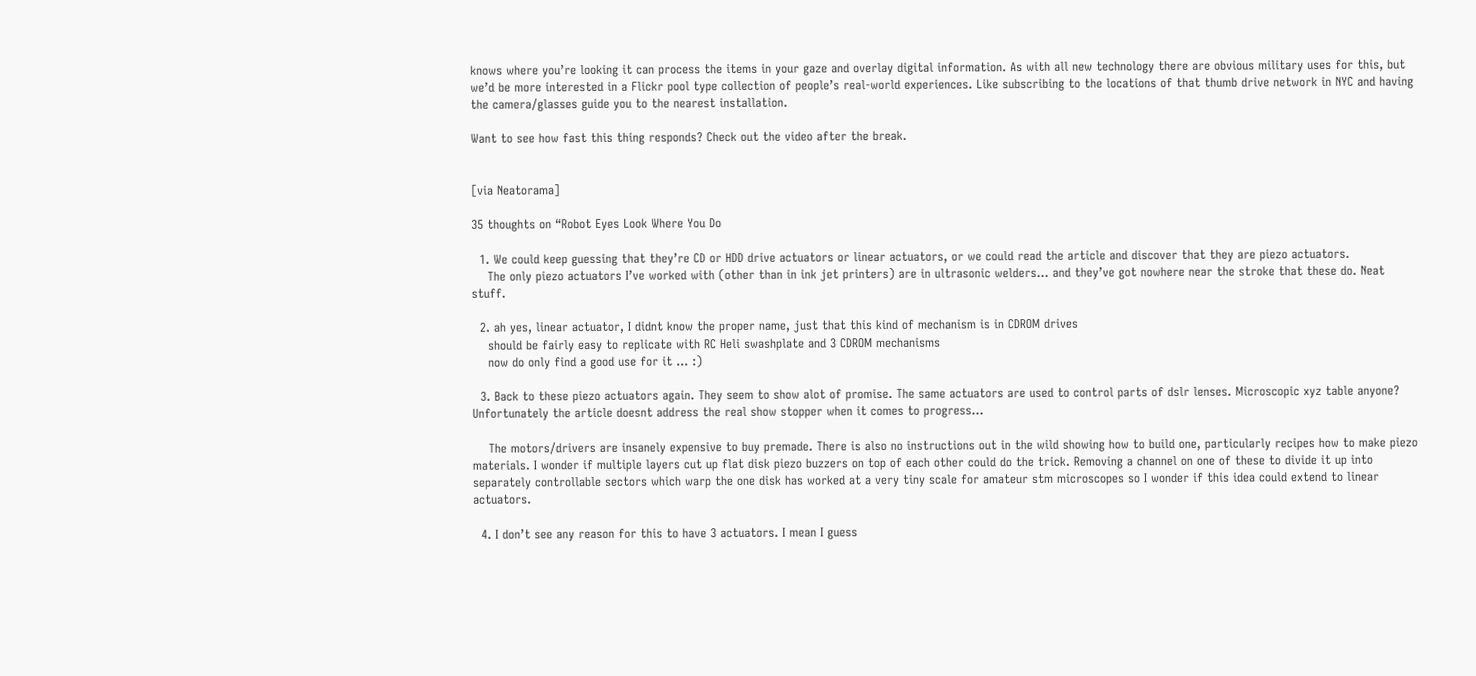knows where you’re looking it can process the items in your gaze and overlay digital information. As with all new technology there are obvious military uses for this, but we’d be more interested in a Flickr pool type collection of people’s real-world experiences. Like subscribing to the locations of that thumb drive network in NYC and having the camera/glasses guide you to the nearest installation.

Want to see how fast this thing responds? Check out the video after the break.


[via Neatorama]

35 thoughts on “Robot Eyes Look Where You Do

  1. We could keep guessing that they’re CD or HDD drive actuators or linear actuators, or we could read the article and discover that they are piezo actuators.
    The only piezo actuators I’ve worked with (other than in ink jet printers) are in ultrasonic welders… and they’ve got nowhere near the stroke that these do. Neat stuff.

  2. ah yes, linear actuator, I didnt know the proper name, just that this kind of mechanism is in CDROM drives
    should be fairly easy to replicate with RC Heli swashplate and 3 CDROM mechanisms
    now do only find a good use for it … :)

  3. Back to these piezo actuators again. They seem to show alot of promise. The same actuators are used to control parts of dslr lenses. Microscopic xyz table anyone? Unfortunately the article doesnt address the real show stopper when it comes to progress…

    The motors/drivers are insanely expensive to buy premade. There is also no instructions out in the wild showing how to build one, particularly recipes how to make piezo materials. I wonder if multiple layers cut up flat disk piezo buzzers on top of each other could do the trick. Removing a channel on one of these to divide it up into separately controllable sectors which warp the one disk has worked at a very tiny scale for amateur stm microscopes so I wonder if this idea could extend to linear actuators.

  4. I don’t see any reason for this to have 3 actuators. I mean I guess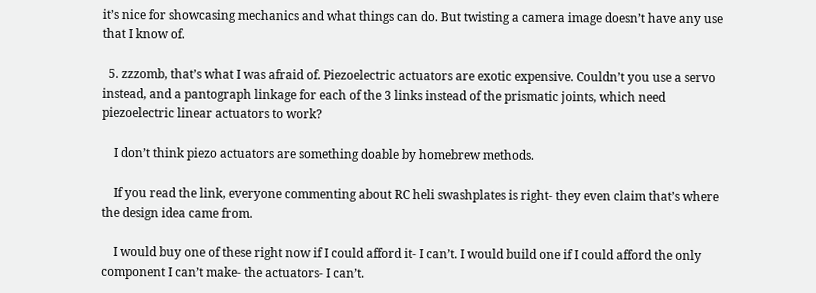it’s nice for showcasing mechanics and what things can do. But twisting a camera image doesn’t have any use that I know of.

  5. zzzomb, that’s what I was afraid of. Piezoelectric actuators are exotic expensive. Couldn’t you use a servo instead, and a pantograph linkage for each of the 3 links instead of the prismatic joints, which need piezoelectric linear actuators to work?

    I don’t think piezo actuators are something doable by homebrew methods.

    If you read the link, everyone commenting about RC heli swashplates is right- they even claim that’s where the design idea came from.

    I would buy one of these right now if I could afford it- I can’t. I would build one if I could afford the only component I can’t make- the actuators- I can’t.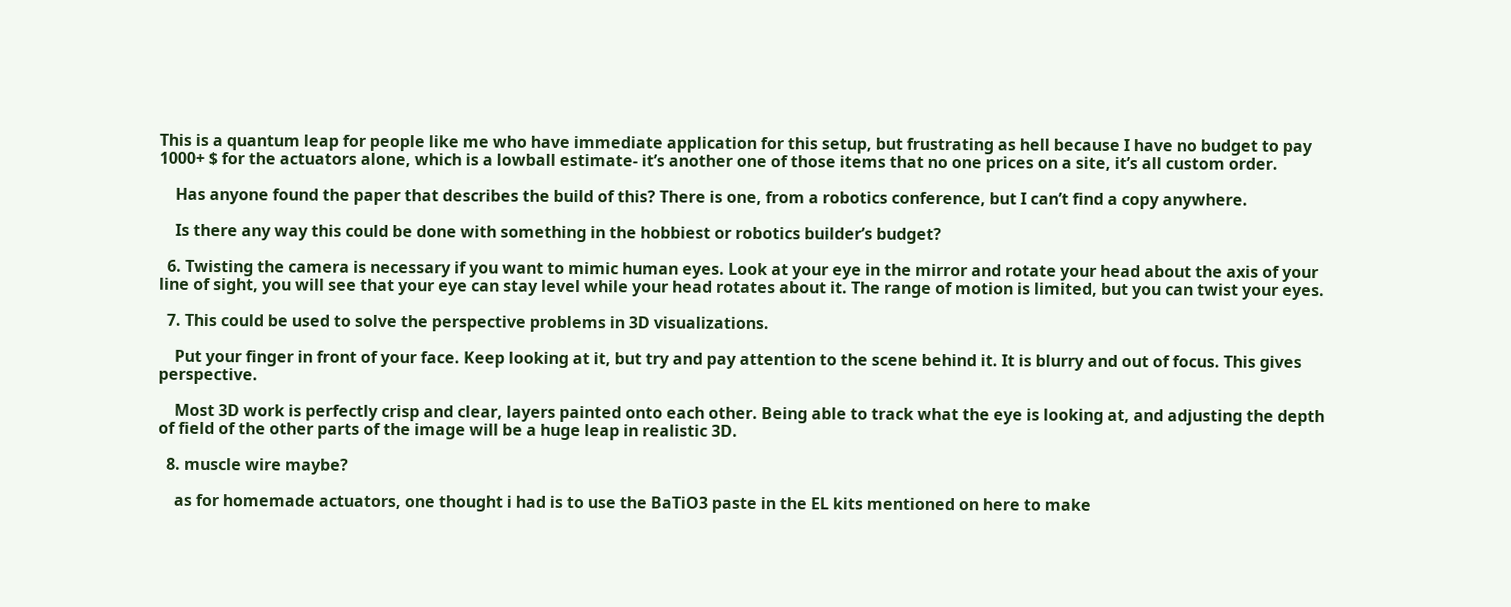This is a quantum leap for people like me who have immediate application for this setup, but frustrating as hell because I have no budget to pay 1000+ $ for the actuators alone, which is a lowball estimate- it’s another one of those items that no one prices on a site, it’s all custom order.

    Has anyone found the paper that describes the build of this? There is one, from a robotics conference, but I can’t find a copy anywhere.

    Is there any way this could be done with something in the hobbiest or robotics builder’s budget?

  6. Twisting the camera is necessary if you want to mimic human eyes. Look at your eye in the mirror and rotate your head about the axis of your line of sight, you will see that your eye can stay level while your head rotates about it. The range of motion is limited, but you can twist your eyes.

  7. This could be used to solve the perspective problems in 3D visualizations.

    Put your finger in front of your face. Keep looking at it, but try and pay attention to the scene behind it. It is blurry and out of focus. This gives perspective.

    Most 3D work is perfectly crisp and clear, layers painted onto each other. Being able to track what the eye is looking at, and adjusting the depth of field of the other parts of the image will be a huge leap in realistic 3D.

  8. muscle wire maybe?

    as for homemade actuators, one thought i had is to use the BaTiO3 paste in the EL kits mentioned on here to make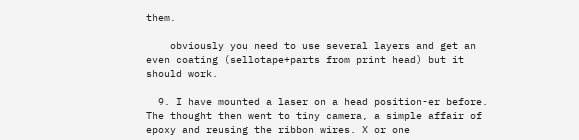them.

    obviously you need to use several layers and get an even coating (sellotape+parts from print head) but it should work.

  9. I have mounted a laser on a head position-er before. The thought then went to tiny camera, a simple affair of epoxy and reusing the ribbon wires. X or one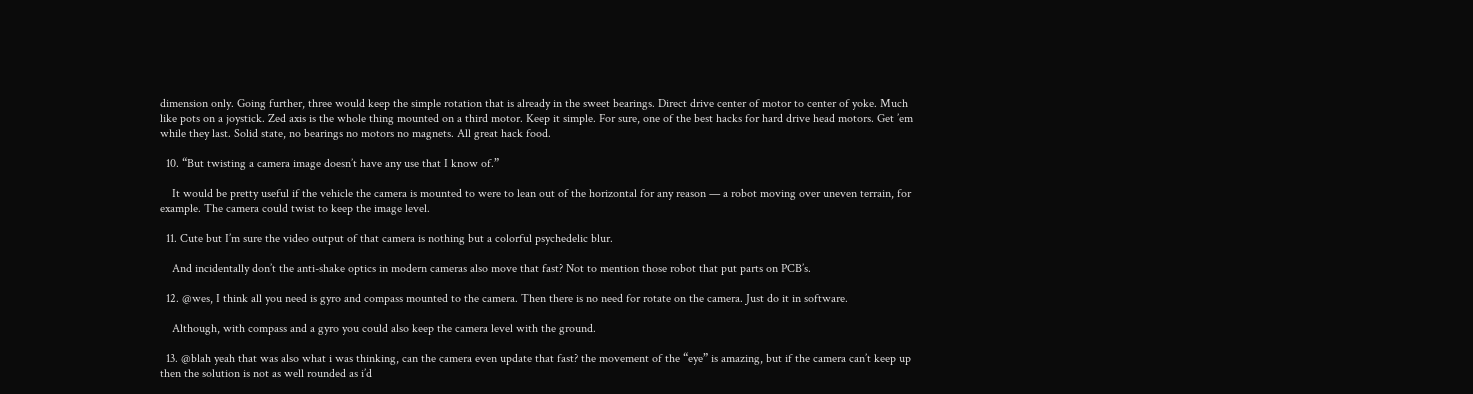dimension only. Going further, three would keep the simple rotation that is already in the sweet bearings. Direct drive center of motor to center of yoke. Much like pots on a joystick. Zed axis is the whole thing mounted on a third motor. Keep it simple. For sure, one of the best hacks for hard drive head motors. Get ’em while they last. Solid state, no bearings no motors no magnets. All great hack food.

  10. “But twisting a camera image doesn’t have any use that I know of.”

    It would be pretty useful if the vehicle the camera is mounted to were to lean out of the horizontal for any reason — a robot moving over uneven terrain, for example. The camera could twist to keep the image level.

  11. Cute but I’m sure the video output of that camera is nothing but a colorful psychedelic blur.

    And incidentally don’t the anti-shake optics in modern cameras also move that fast? Not to mention those robot that put parts on PCB’s.

  12. @wes, I think all you need is gyro and compass mounted to the camera. Then there is no need for rotate on the camera. Just do it in software.

    Although, with compass and a gyro you could also keep the camera level with the ground.

  13. @blah yeah that was also what i was thinking, can the camera even update that fast? the movement of the “eye” is amazing, but if the camera can’t keep up then the solution is not as well rounded as i’d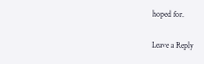hoped for.

Leave a Reply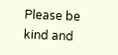Please be kind and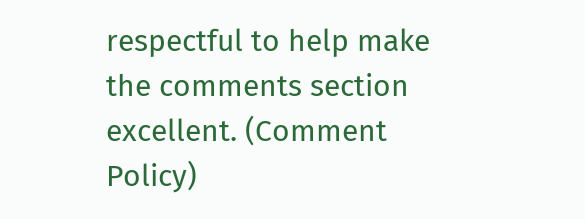respectful to help make the comments section excellent. (Comment Policy)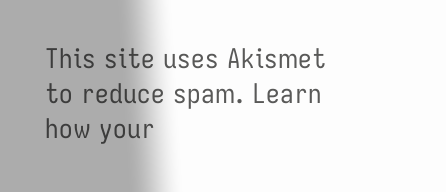This site uses Akismet to reduce spam. Learn how your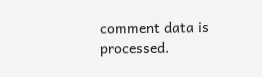comment data is processed.